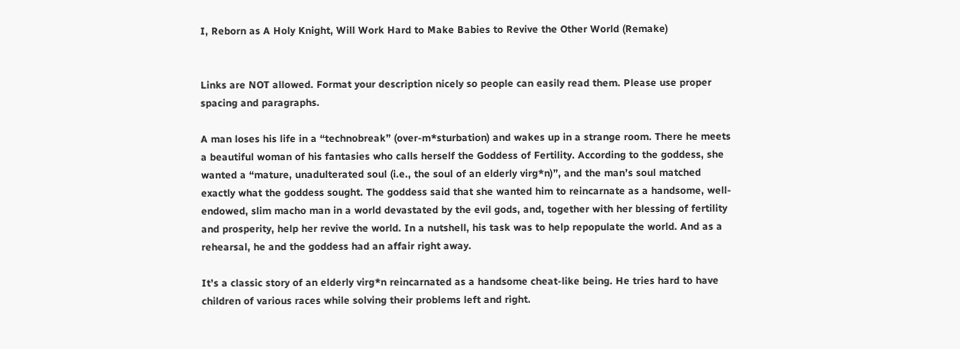I, Reborn as A Holy Knight, Will Work Hard to Make Babies to Revive the Other World (Remake)


Links are NOT allowed. Format your description nicely so people can easily read them. Please use proper spacing and paragraphs.

A man loses his life in a “technobreak” (over-m*sturbation) and wakes up in a strange room. There he meets a beautiful woman of his fantasies who calls herself the Goddess of Fertility. According to the goddess, she wanted a “mature, unadulterated soul (i.e., the soul of an elderly virg*n)”, and the man’s soul matched exactly what the goddess sought. The goddess said that she wanted him to reincarnate as a handsome, well-endowed, slim macho man in a world devastated by the evil gods, and, together with her blessing of fertility and prosperity, help her revive the world. In a nutshell, his task was to help repopulate the world. And as a rehearsal, he and the goddess had an affair right away.

It’s a classic story of an elderly virg*n reincarnated as a handsome cheat-like being. He tries hard to have children of various races while solving their problems left and right.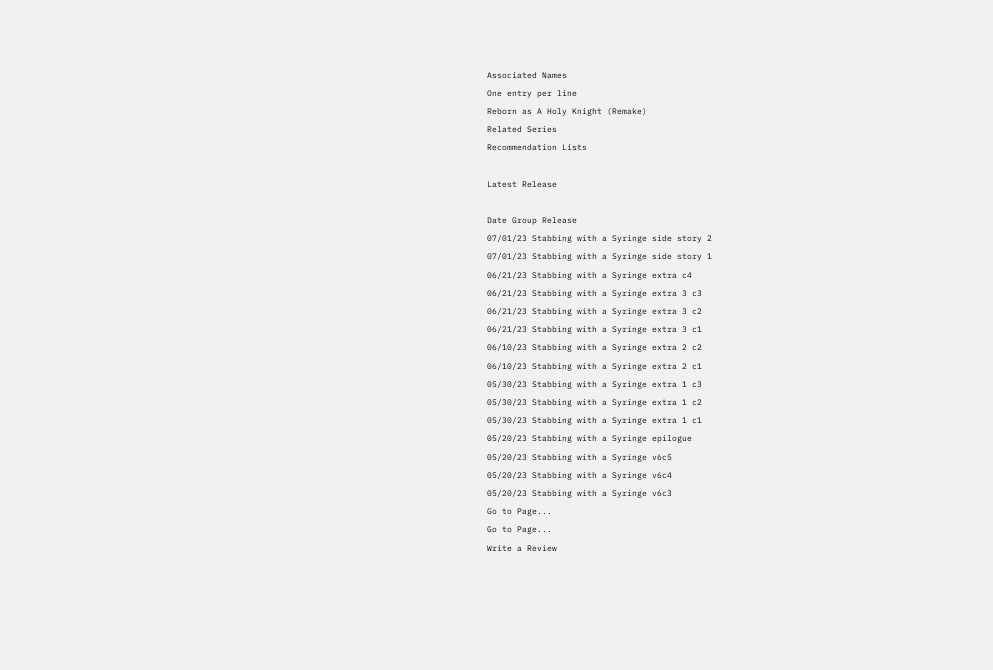Associated Names
One entry per line
Reborn as A Holy Knight (Remake)
Related Series
Recommendation Lists

Latest Release

Date Group Release
07/01/23 Stabbing with a Syringe side story 2
07/01/23 Stabbing with a Syringe side story 1
06/21/23 Stabbing with a Syringe extra c4
06/21/23 Stabbing with a Syringe extra 3 c3
06/21/23 Stabbing with a Syringe extra 3 c2
06/21/23 Stabbing with a Syringe extra 3 c1
06/10/23 Stabbing with a Syringe extra 2 c2
06/10/23 Stabbing with a Syringe extra 2 c1
05/30/23 Stabbing with a Syringe extra 1 c3
05/30/23 Stabbing with a Syringe extra 1 c2
05/30/23 Stabbing with a Syringe extra 1 c1
05/20/23 Stabbing with a Syringe epilogue
05/20/23 Stabbing with a Syringe v6c5
05/20/23 Stabbing with a Syringe v6c4
05/20/23 Stabbing with a Syringe v6c3
Go to Page...
Go to Page...
Write a Review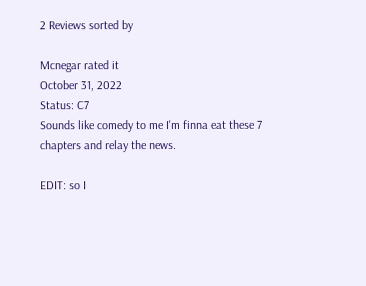2 Reviews sorted by

Mcnegar rated it
October 31, 2022
Status: C7
Sounds like comedy to me I'm finna eat these 7 chapters and relay the news.

EDIT: so I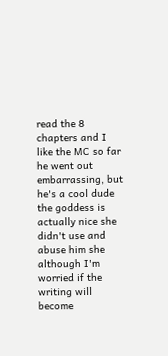read the 8 chapters and I like the MC so far he went out embarrassing, but he's a cool dude the goddess is actually nice she didn't use and abuse him she although I'm worried if the writing will become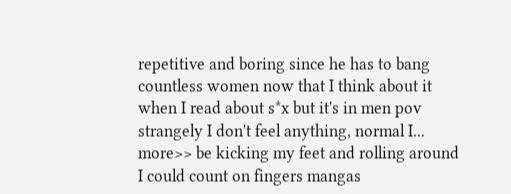repetitive and boring since he has to bang countless women now that I think about it when I read about s*x but it's in men pov strangely I don't feel anything, normal I... more>> be kicking my feet and rolling around I could count on fingers mangas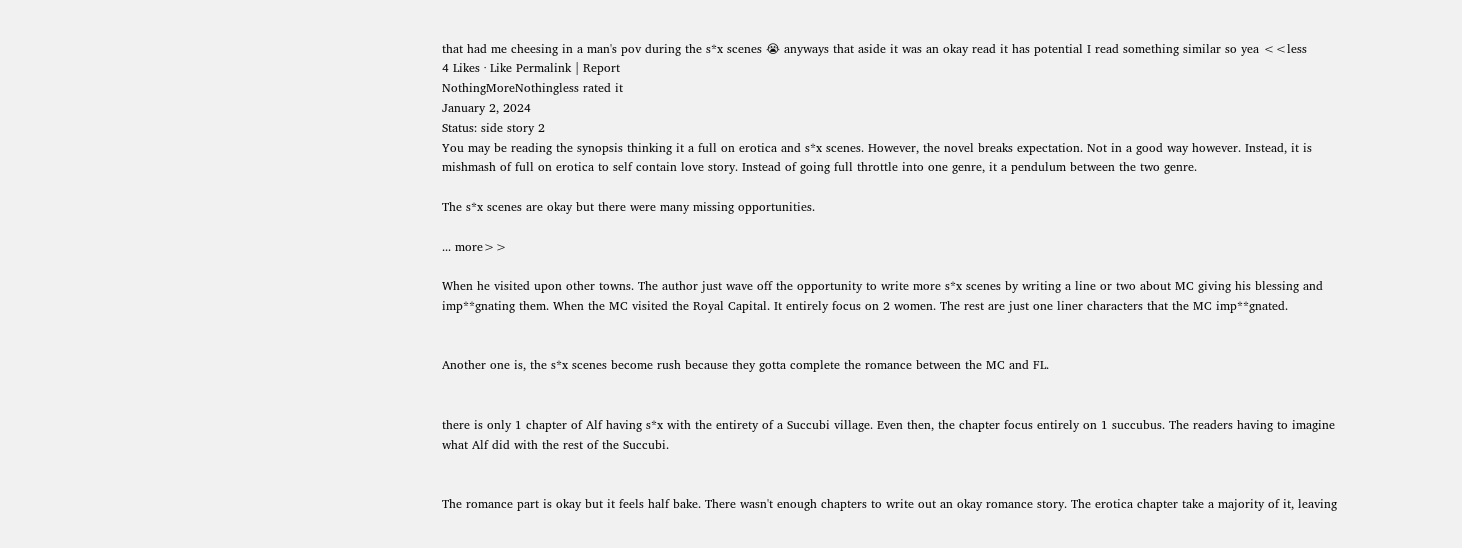that had me cheesing in a man's pov during the s*x scenes 😭 anyways that aside it was an okay read it has potential I read something similar so yea <<less
4 Likes · Like Permalink | Report
NothingMoreNothingless rated it
January 2, 2024
Status: side story 2
You may be reading the synopsis thinking it a full on erotica and s*x scenes. However, the novel breaks expectation. Not in a good way however. Instead, it is mishmash of full on erotica to self contain love story. Instead of going full throttle into one genre, it a pendulum between the two genre.

The s*x scenes are okay but there were many missing opportunities.

... more>>

When he visited upon other towns. The author just wave off the opportunity to write more s*x scenes by writing a line or two about MC giving his blessing and imp**gnating them. When the MC visited the Royal Capital. It entirely focus on 2 women. The rest are just one liner characters that the MC imp**gnated.


Another one is, the s*x scenes become rush because they gotta complete the romance between the MC and FL.


there is only 1 chapter of Alf having s*x with the entirety of a Succubi village. Even then, the chapter focus entirely on 1 succubus. The readers having to imagine what Alf did with the rest of the Succubi.


The romance part is okay but it feels half bake. There wasn't enough chapters to write out an okay romance story. The erotica chapter take a majority of it, leaving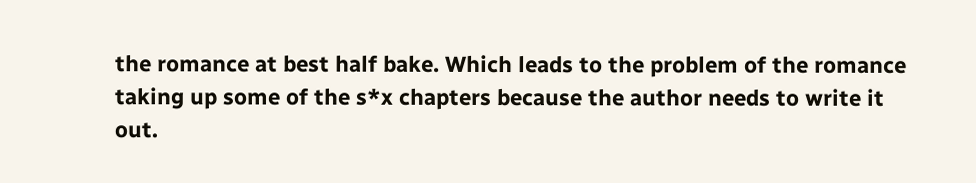the romance at best half bake. Which leads to the problem of the romance taking up some of the s*x chapters because the author needs to write it out.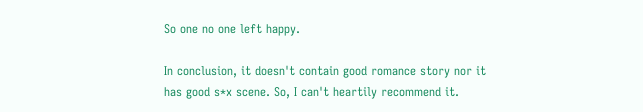So one no one left happy.

In conclusion, it doesn't contain good romance story nor it has good s*x scene. So, I can't heartily recommend it.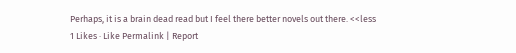Perhaps, it is a brain dead read but I feel there better novels out there. <<less
1 Likes · Like Permalink | Report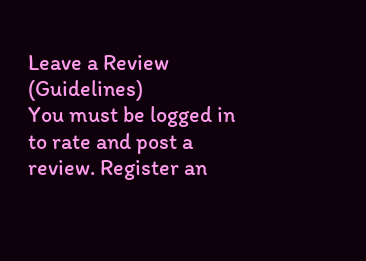Leave a Review (Guidelines)
You must be logged in to rate and post a review. Register an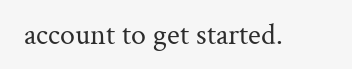account to get started.